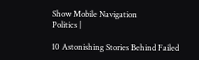Show Mobile Navigation
Politics |

10 Astonishing Stories Behind Failed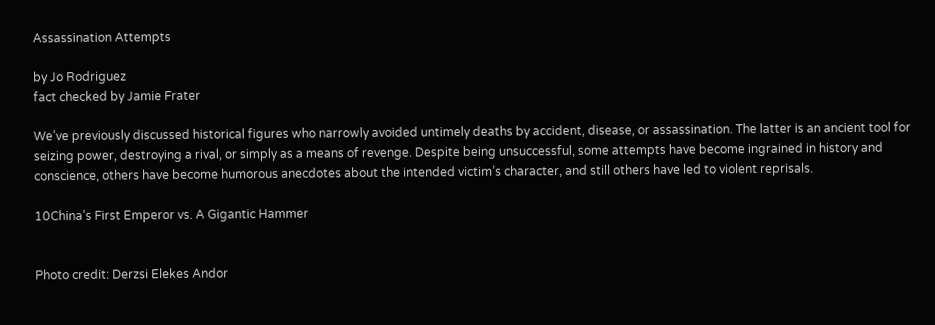Assassination Attempts

by Jo Rodriguez
fact checked by Jamie Frater

We’ve previously discussed historical figures who narrowly avoided untimely deaths by accident, disease, or assassination. The latter is an ancient tool for seizing power, destroying a rival, or simply as a means of revenge. Despite being unsuccessful, some attempts have become ingrained in history and conscience, others have become humorous anecdotes about the intended victim’s character, and still others have led to violent reprisals.

10China’s First Emperor vs. A Gigantic Hammer


Photo credit: Derzsi Elekes Andor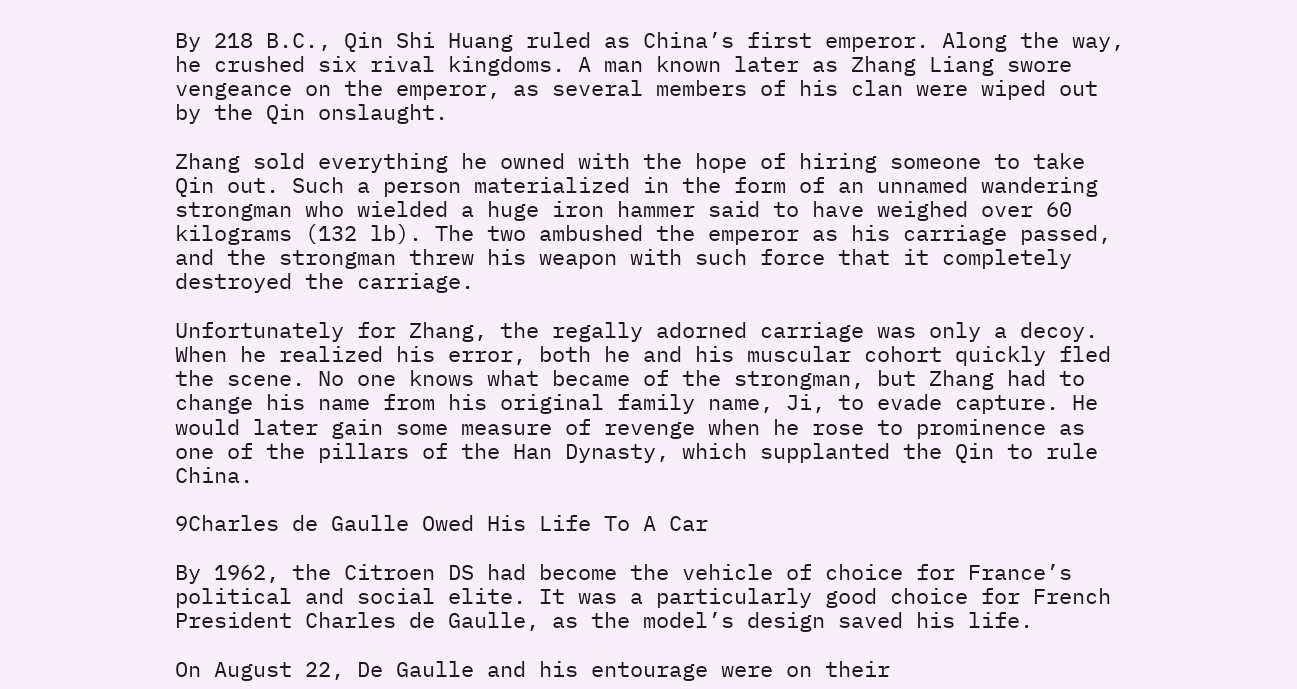By 218 B.C., Qin Shi Huang ruled as China’s first emperor. Along the way, he crushed six rival kingdoms. A man known later as Zhang Liang swore vengeance on the emperor, as several members of his clan were wiped out by the Qin onslaught.

Zhang sold everything he owned with the hope of hiring someone to take Qin out. Such a person materialized in the form of an unnamed wandering strongman who wielded a huge iron hammer said to have weighed over 60 kilograms (132 lb). The two ambushed the emperor as his carriage passed, and the strongman threw his weapon with such force that it completely destroyed the carriage.

Unfortunately for Zhang, the regally adorned carriage was only a decoy. When he realized his error, both he and his muscular cohort quickly fled the scene. No one knows what became of the strongman, but Zhang had to change his name from his original family name, Ji, to evade capture. He would later gain some measure of revenge when he rose to prominence as one of the pillars of the Han Dynasty, which supplanted the Qin to rule China.

9Charles de Gaulle Owed His Life To A Car

By 1962, the Citroen DS had become the vehicle of choice for France’s political and social elite. It was a particularly good choice for French President Charles de Gaulle, as the model’s design saved his life.

On August 22, De Gaulle and his entourage were on their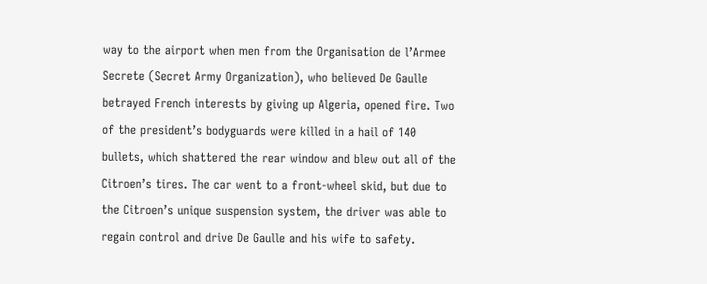way to the airport when men from the Organisation de l’Armee Secrete (Secret Army Organization), who believed De Gaulle betrayed French interests by giving up Algeria, opened fire. Two of the president’s bodyguards were killed in a hail of 140 bullets, which shattered the rear window and blew out all of the Citroen’s tires. The car went to a front-wheel skid, but due to the Citroen’s unique suspension system, the driver was able to regain control and drive De Gaulle and his wife to safety.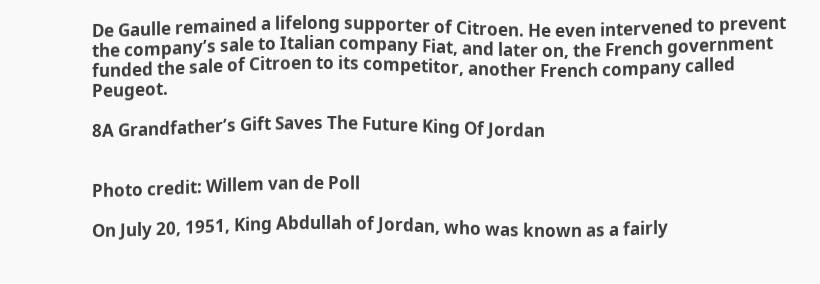De Gaulle remained a lifelong supporter of Citroen. He even intervened to prevent the company’s sale to Italian company Fiat, and later on, the French government funded the sale of Citroen to its competitor, another French company called Peugeot.

8A Grandfather’s Gift Saves The Future King Of Jordan


Photo credit: Willem van de Poll

On July 20, 1951, King Abdullah of Jordan, who was known as a fairly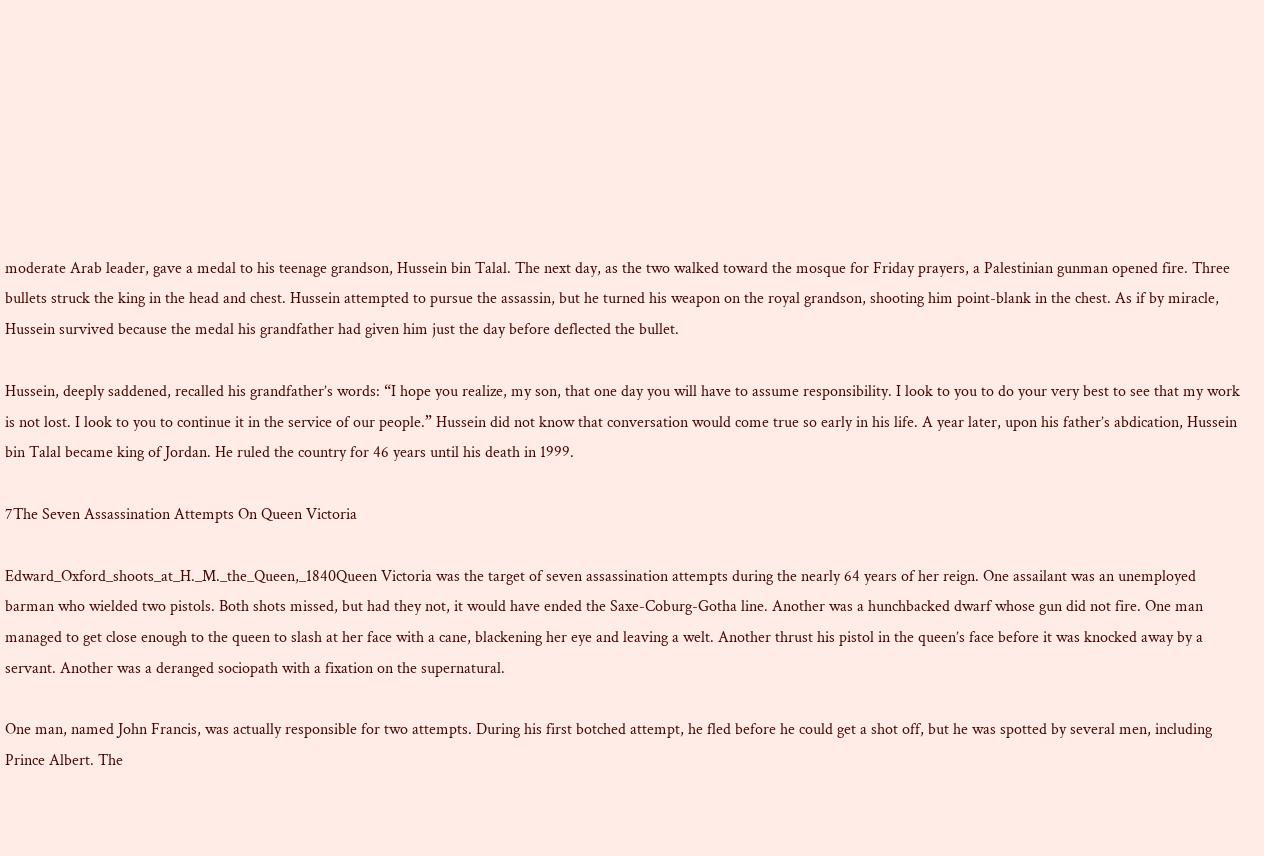moderate Arab leader, gave a medal to his teenage grandson, Hussein bin Talal. The next day, as the two walked toward the mosque for Friday prayers, a Palestinian gunman opened fire. Three bullets struck the king in the head and chest. Hussein attempted to pursue the assassin, but he turned his weapon on the royal grandson, shooting him point-blank in the chest. As if by miracle, Hussein survived because the medal his grandfather had given him just the day before deflected the bullet.

Hussein, deeply saddened, recalled his grandfather’s words: “I hope you realize, my son, that one day you will have to assume responsibility. I look to you to do your very best to see that my work is not lost. I look to you to continue it in the service of our people.” Hussein did not know that conversation would come true so early in his life. A year later, upon his father’s abdication, Hussein bin Talal became king of Jordan. He ruled the country for 46 years until his death in 1999.

7The Seven Assassination Attempts On Queen Victoria

Edward_Oxford_shoots_at_H._M._the_Queen,_1840Queen Victoria was the target of seven assassination attempts during the nearly 64 years of her reign. One assailant was an unemployed barman who wielded two pistols. Both shots missed, but had they not, it would have ended the Saxe-Coburg-Gotha line. Another was a hunchbacked dwarf whose gun did not fire. One man managed to get close enough to the queen to slash at her face with a cane, blackening her eye and leaving a welt. Another thrust his pistol in the queen’s face before it was knocked away by a servant. Another was a deranged sociopath with a fixation on the supernatural.

One man, named John Francis, was actually responsible for two attempts. During his first botched attempt, he fled before he could get a shot off, but he was spotted by several men, including Prince Albert. The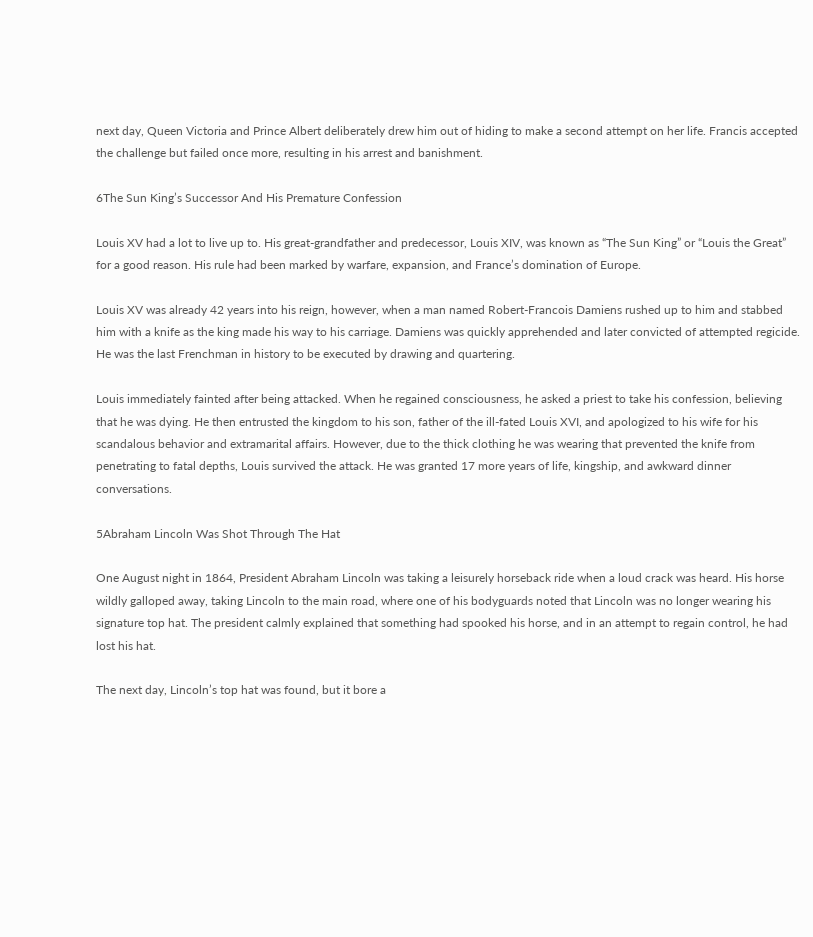next day, Queen Victoria and Prince Albert deliberately drew him out of hiding to make a second attempt on her life. Francis accepted the challenge but failed once more, resulting in his arrest and banishment.

6The Sun King’s Successor And His Premature Confession

Louis XV had a lot to live up to. His great-grandfather and predecessor, Louis XIV, was known as “The Sun King” or “Louis the Great” for a good reason. His rule had been marked by warfare, expansion, and France’s domination of Europe.

Louis XV was already 42 years into his reign, however, when a man named Robert-Francois Damiens rushed up to him and stabbed him with a knife as the king made his way to his carriage. Damiens was quickly apprehended and later convicted of attempted regicide. He was the last Frenchman in history to be executed by drawing and quartering.

Louis immediately fainted after being attacked. When he regained consciousness, he asked a priest to take his confession, believing that he was dying. He then entrusted the kingdom to his son, father of the ill-fated Louis XVI, and apologized to his wife for his scandalous behavior and extramarital affairs. However, due to the thick clothing he was wearing that prevented the knife from penetrating to fatal depths, Louis survived the attack. He was granted 17 more years of life, kingship, and awkward dinner conversations.

5Abraham Lincoln Was Shot Through The Hat

One August night in 1864, President Abraham Lincoln was taking a leisurely horseback ride when a loud crack was heard. His horse wildly galloped away, taking Lincoln to the main road, where one of his bodyguards noted that Lincoln was no longer wearing his signature top hat. The president calmly explained that something had spooked his horse, and in an attempt to regain control, he had lost his hat.

The next day, Lincoln’s top hat was found, but it bore a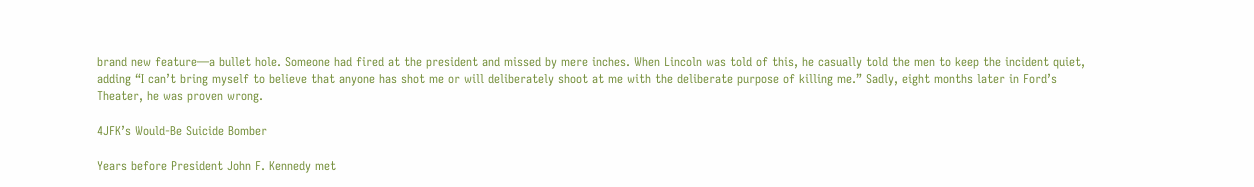brand new feature—a bullet hole. Someone had fired at the president and missed by mere inches. When Lincoln was told of this, he casually told the men to keep the incident quiet, adding “I can’t bring myself to believe that anyone has shot me or will deliberately shoot at me with the deliberate purpose of killing me.” Sadly, eight months later in Ford’s Theater, he was proven wrong.

4JFK’s Would-Be Suicide Bomber

Years before President John F. Kennedy met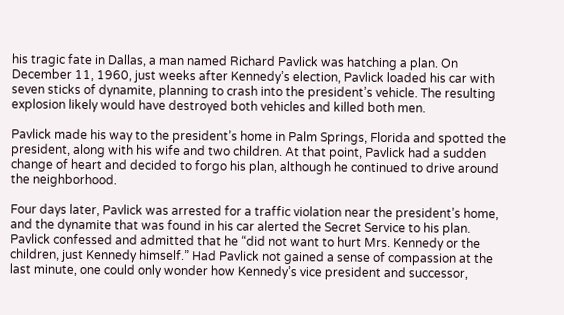his tragic fate in Dallas, a man named Richard Pavlick was hatching a plan. On December 11, 1960, just weeks after Kennedy’s election, Pavlick loaded his car with seven sticks of dynamite, planning to crash into the president’s vehicle. The resulting explosion likely would have destroyed both vehicles and killed both men.

Pavlick made his way to the president’s home in Palm Springs, Florida and spotted the president, along with his wife and two children. At that point, Pavlick had a sudden change of heart and decided to forgo his plan, although he continued to drive around the neighborhood.

Four days later, Pavlick was arrested for a traffic violation near the president’s home, and the dynamite that was found in his car alerted the Secret Service to his plan. Pavlick confessed and admitted that he “did not want to hurt Mrs. Kennedy or the children, just Kennedy himself.” Had Pavlick not gained a sense of compassion at the last minute, one could only wonder how Kennedy’s vice president and successor,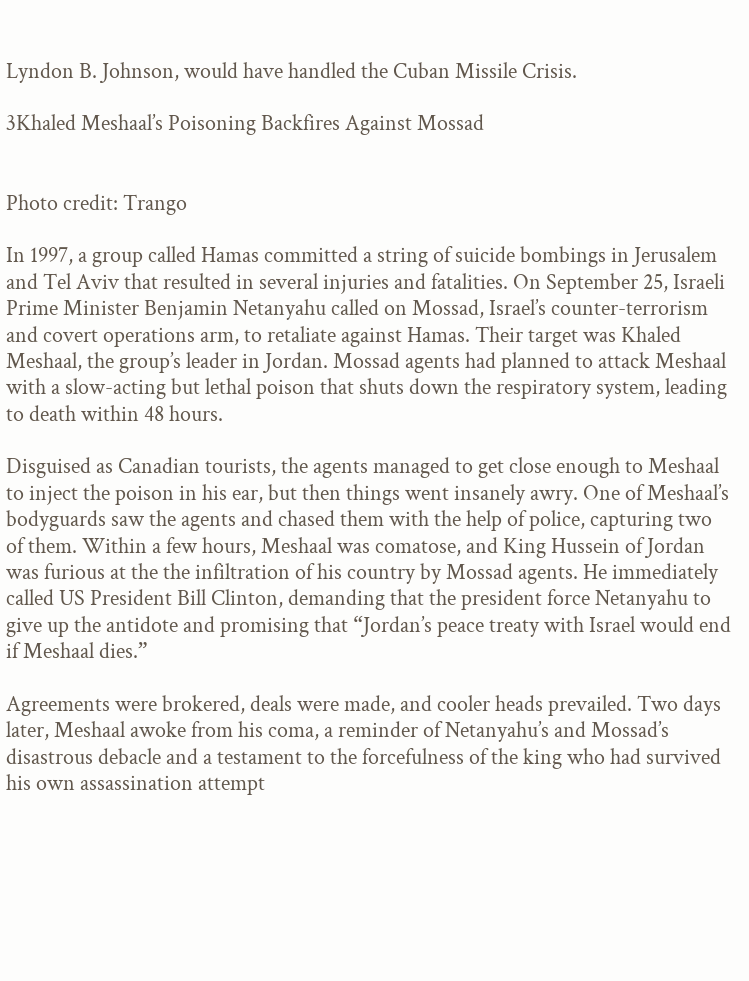Lyndon B. Johnson, would have handled the Cuban Missile Crisis.

3Khaled Meshaal’s Poisoning Backfires Against Mossad


Photo credit: Trango

In 1997, a group called Hamas committed a string of suicide bombings in Jerusalem and Tel Aviv that resulted in several injuries and fatalities. On September 25, Israeli Prime Minister Benjamin Netanyahu called on Mossad, Israel’s counter-terrorism and covert operations arm, to retaliate against Hamas. Their target was Khaled Meshaal, the group’s leader in Jordan. Mossad agents had planned to attack Meshaal with a slow-acting but lethal poison that shuts down the respiratory system, leading to death within 48 hours.

Disguised as Canadian tourists, the agents managed to get close enough to Meshaal to inject the poison in his ear, but then things went insanely awry. One of Meshaal’s bodyguards saw the agents and chased them with the help of police, capturing two of them. Within a few hours, Meshaal was comatose, and King Hussein of Jordan was furious at the the infiltration of his country by Mossad agents. He immediately called US President Bill Clinton, demanding that the president force Netanyahu to give up the antidote and promising that “Jordan’s peace treaty with Israel would end if Meshaal dies.”

Agreements were brokered, deals were made, and cooler heads prevailed. Two days later, Meshaal awoke from his coma, a reminder of Netanyahu’s and Mossad’s disastrous debacle and a testament to the forcefulness of the king who had survived his own assassination attempt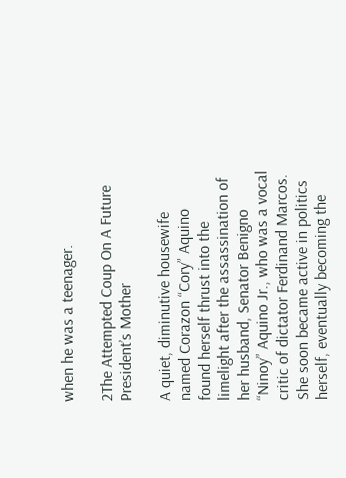when he was a teenager.

2The Attempted Coup On A Future President’s Mother

A quiet, diminutive housewife named Corazon “Cory” Aquino found herself thrust into the limelight after the assassination of her husband, Senator Benigno “Ninoy” Aquino Jr., who was a vocal critic of dictator Ferdinand Marcos. She soon became active in politics herself, eventually becoming the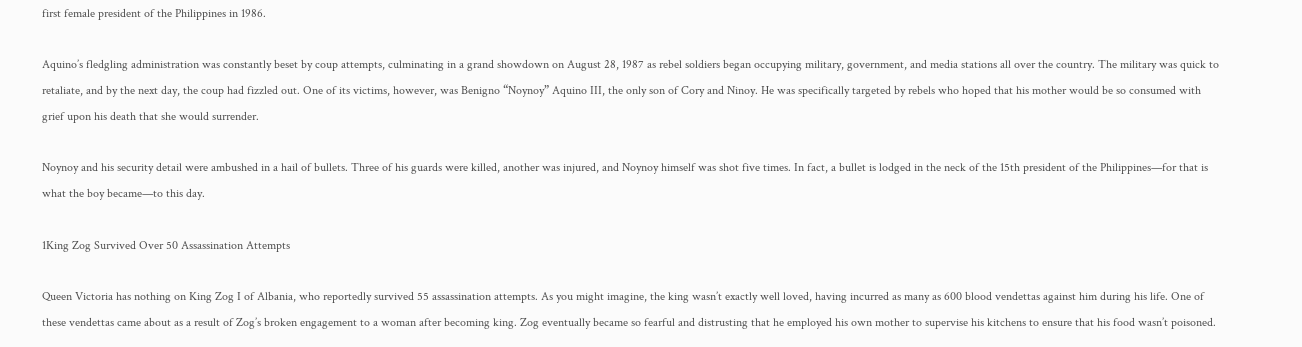first female president of the Philippines in 1986.

Aquino’s fledgling administration was constantly beset by coup attempts, culminating in a grand showdown on August 28, 1987 as rebel soldiers began occupying military, government, and media stations all over the country. The military was quick to retaliate, and by the next day, the coup had fizzled out. One of its victims, however, was Benigno “Noynoy” Aquino III, the only son of Cory and Ninoy. He was specifically targeted by rebels who hoped that his mother would be so consumed with grief upon his death that she would surrender.

Noynoy and his security detail were ambushed in a hail of bullets. Three of his guards were killed, another was injured, and Noynoy himself was shot five times. In fact, a bullet is lodged in the neck of the 15th president of the Philippines—for that is what the boy became—to this day.

1King Zog Survived Over 50 Assassination Attempts

Queen Victoria has nothing on King Zog I of Albania, who reportedly survived 55 assassination attempts. As you might imagine, the king wasn’t exactly well loved, having incurred as many as 600 blood vendettas against him during his life. One of these vendettas came about as a result of Zog’s broken engagement to a woman after becoming king. Zog eventually became so fearful and distrusting that he employed his own mother to supervise his kitchens to ensure that his food wasn’t poisoned.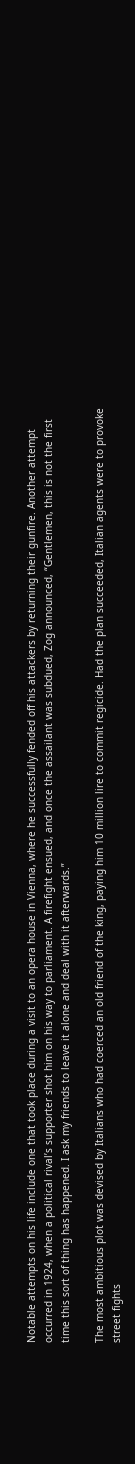Notable attempts on his life include one that took place during a visit to an opera house in Vienna, where he successfully fended off his attackers by returning their gunfire. Another attempt occurred in 1924, when a political rival’s supporter shot him on his way to parliament. A firefight ensued, and once the assailant was subdued, Zog announced, “Gentlemen, this is not the first time this sort of thing has happened. I ask my friends to leave it alone and deal with it afterwards.”

The most ambitious plot was devised by Italians who had coerced an old friend of the king, paying him 10 million lire to commit regicide. Had the plan succeeded, Italian agents were to provoke street fights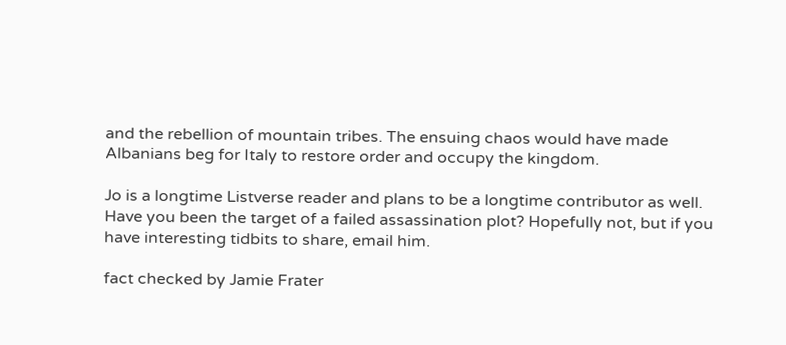and the rebellion of mountain tribes. The ensuing chaos would have made Albanians beg for Italy to restore order and occupy the kingdom.

Jo is a longtime Listverse reader and plans to be a longtime contributor as well. Have you been the target of a failed assassination plot? Hopefully not, but if you have interesting tidbits to share, email him.

fact checked by Jamie Frater